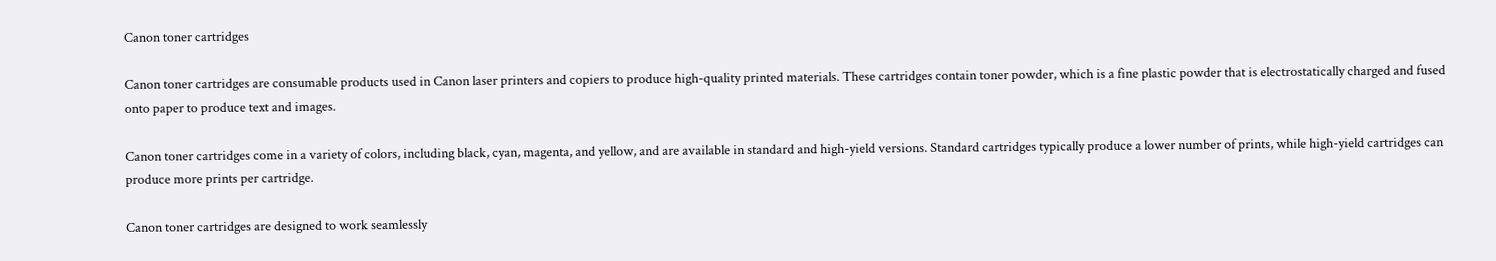Canon toner cartridges

Canon toner cartridges are consumable products used in Canon laser printers and copiers to produce high-quality printed materials. These cartridges contain toner powder, which is a fine plastic powder that is electrostatically charged and fused onto paper to produce text and images.

Canon toner cartridges come in a variety of colors, including black, cyan, magenta, and yellow, and are available in standard and high-yield versions. Standard cartridges typically produce a lower number of prints, while high-yield cartridges can produce more prints per cartridge.

Canon toner cartridges are designed to work seamlessly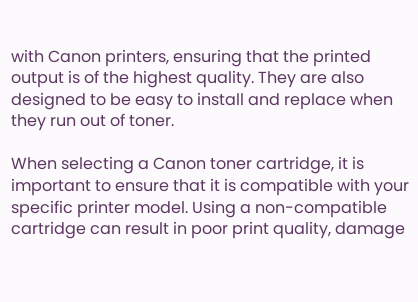with Canon printers, ensuring that the printed output is of the highest quality. They are also designed to be easy to install and replace when they run out of toner.

When selecting a Canon toner cartridge, it is important to ensure that it is compatible with your specific printer model. Using a non-compatible cartridge can result in poor print quality, damage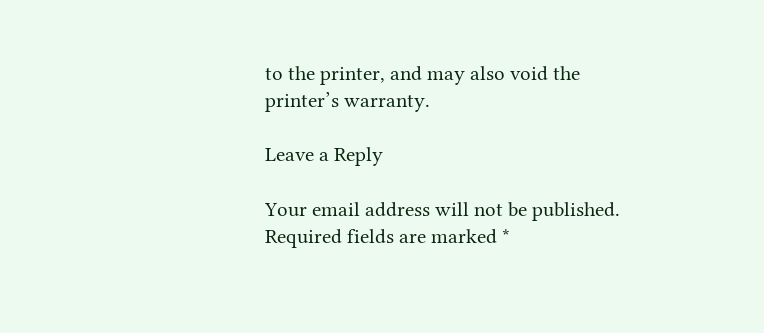to the printer, and may also void the printer’s warranty.

Leave a Reply

Your email address will not be published. Required fields are marked *